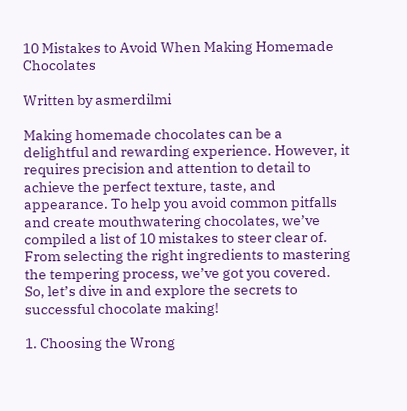10 Mistakes to Avoid When Making Homemade Chocolates

Written by asmerdilmi

Making homemade chocolates can be a delightful and rewarding experience. However, it requires precision and attention to detail to achieve the perfect texture, taste, and appearance. To help you avoid common pitfalls and create mouthwatering chocolates, we’ve compiled a list of 10 mistakes to steer clear of. From selecting the right ingredients to mastering the tempering process, we’ve got you covered. So, let’s dive in and explore the secrets to successful chocolate making!

1. Choosing the Wrong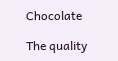Chocolate

The quality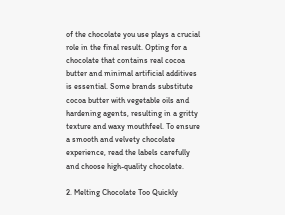of the chocolate you use plays a crucial role in the final result. Opting for a chocolate that contains real cocoa butter and minimal artificial additives is essential. Some brands substitute cocoa butter with vegetable oils and hardening agents, resulting in a gritty texture and waxy mouthfeel. To ensure a smooth and velvety chocolate experience, read the labels carefully and choose high-quality chocolate.

2. Melting Chocolate Too Quickly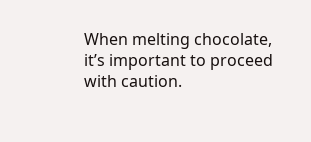When melting chocolate, it’s important to proceed with caution.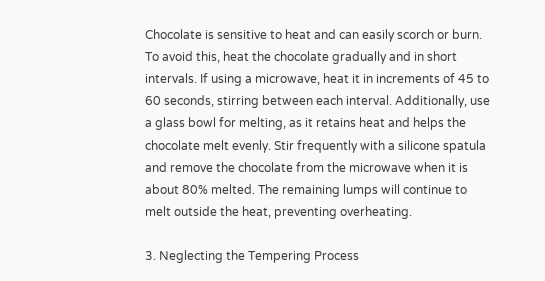Chocolate is sensitive to heat and can easily scorch or burn. To avoid this, heat the chocolate gradually and in short intervals. If using a microwave, heat it in increments of 45 to 60 seconds, stirring between each interval. Additionally, use a glass bowl for melting, as it retains heat and helps the chocolate melt evenly. Stir frequently with a silicone spatula and remove the chocolate from the microwave when it is about 80% melted. The remaining lumps will continue to melt outside the heat, preventing overheating.

3. Neglecting the Tempering Process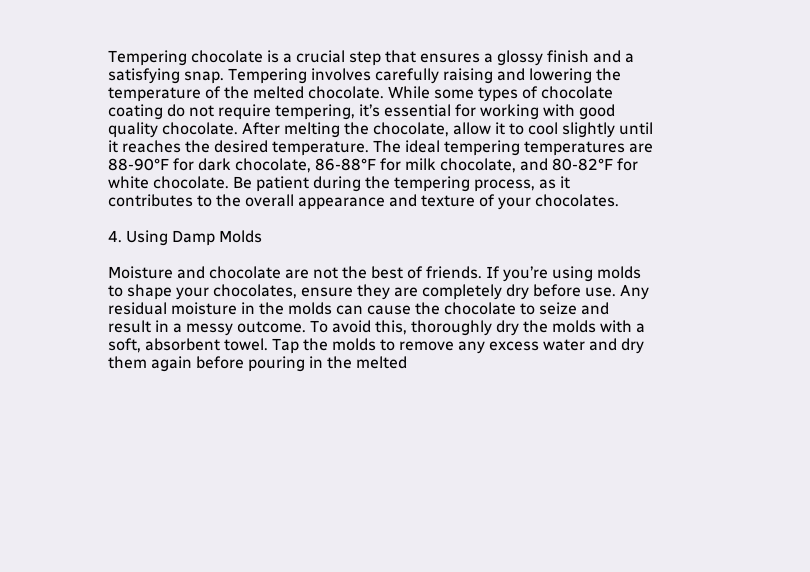Tempering chocolate is a crucial step that ensures a glossy finish and a satisfying snap. Tempering involves carefully raising and lowering the temperature of the melted chocolate. While some types of chocolate coating do not require tempering, it’s essential for working with good quality chocolate. After melting the chocolate, allow it to cool slightly until it reaches the desired temperature. The ideal tempering temperatures are 88-90°F for dark chocolate, 86-88°F for milk chocolate, and 80-82°F for white chocolate. Be patient during the tempering process, as it contributes to the overall appearance and texture of your chocolates.

4. Using Damp Molds

Moisture and chocolate are not the best of friends. If you’re using molds to shape your chocolates, ensure they are completely dry before use. Any residual moisture in the molds can cause the chocolate to seize and result in a messy outcome. To avoid this, thoroughly dry the molds with a soft, absorbent towel. Tap the molds to remove any excess water and dry them again before pouring in the melted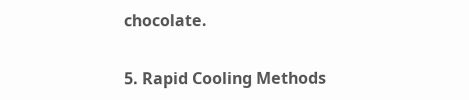chocolate.

5. Rapid Cooling Methods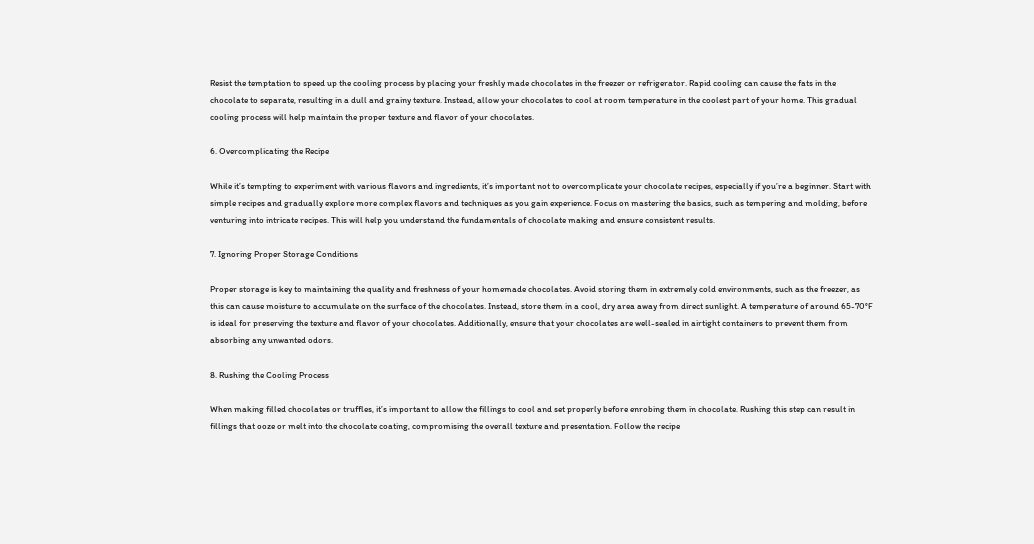Resist the temptation to speed up the cooling process by placing your freshly made chocolates in the freezer or refrigerator. Rapid cooling can cause the fats in the chocolate to separate, resulting in a dull and grainy texture. Instead, allow your chocolates to cool at room temperature in the coolest part of your home. This gradual cooling process will help maintain the proper texture and flavor of your chocolates.

6. Overcomplicating the Recipe

While it’s tempting to experiment with various flavors and ingredients, it’s important not to overcomplicate your chocolate recipes, especially if you’re a beginner. Start with simple recipes and gradually explore more complex flavors and techniques as you gain experience. Focus on mastering the basics, such as tempering and molding, before venturing into intricate recipes. This will help you understand the fundamentals of chocolate making and ensure consistent results.

7. Ignoring Proper Storage Conditions

Proper storage is key to maintaining the quality and freshness of your homemade chocolates. Avoid storing them in extremely cold environments, such as the freezer, as this can cause moisture to accumulate on the surface of the chocolates. Instead, store them in a cool, dry area away from direct sunlight. A temperature of around 65-70°F is ideal for preserving the texture and flavor of your chocolates. Additionally, ensure that your chocolates are well-sealed in airtight containers to prevent them from absorbing any unwanted odors.

8. Rushing the Cooling Process

When making filled chocolates or truffles, it’s important to allow the fillings to cool and set properly before enrobing them in chocolate. Rushing this step can result in fillings that ooze or melt into the chocolate coating, compromising the overall texture and presentation. Follow the recipe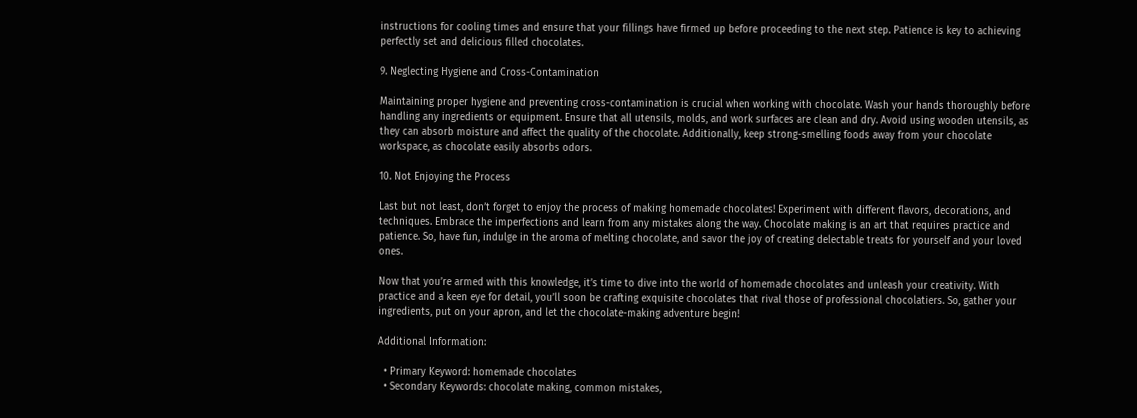instructions for cooling times and ensure that your fillings have firmed up before proceeding to the next step. Patience is key to achieving perfectly set and delicious filled chocolates.

9. Neglecting Hygiene and Cross-Contamination

Maintaining proper hygiene and preventing cross-contamination is crucial when working with chocolate. Wash your hands thoroughly before handling any ingredients or equipment. Ensure that all utensils, molds, and work surfaces are clean and dry. Avoid using wooden utensils, as they can absorb moisture and affect the quality of the chocolate. Additionally, keep strong-smelling foods away from your chocolate workspace, as chocolate easily absorbs odors.

10. Not Enjoying the Process

Last but not least, don’t forget to enjoy the process of making homemade chocolates! Experiment with different flavors, decorations, and techniques. Embrace the imperfections and learn from any mistakes along the way. Chocolate making is an art that requires practice and patience. So, have fun, indulge in the aroma of melting chocolate, and savor the joy of creating delectable treats for yourself and your loved ones.

Now that you’re armed with this knowledge, it’s time to dive into the world of homemade chocolates and unleash your creativity. With practice and a keen eye for detail, you’ll soon be crafting exquisite chocolates that rival those of professional chocolatiers. So, gather your ingredients, put on your apron, and let the chocolate-making adventure begin!

Additional Information:

  • Primary Keyword: homemade chocolates
  • Secondary Keywords: chocolate making, common mistakes,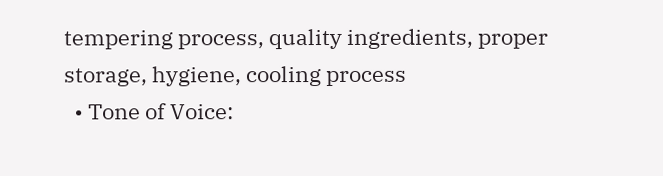tempering process, quality ingredients, proper storage, hygiene, cooling process
  • Tone of Voice: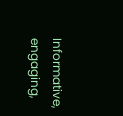Informative, engaging,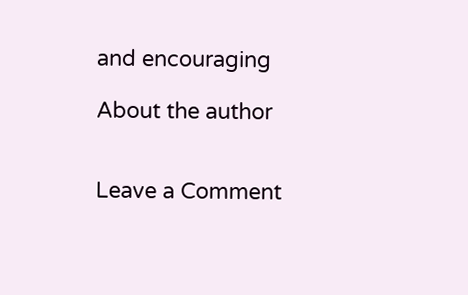and encouraging

About the author


Leave a Comment